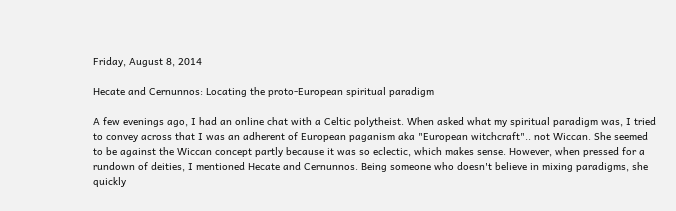Friday, August 8, 2014

Hecate and Cernunnos: Locating the proto-European spiritual paradigm

A few evenings ago, I had an online chat with a Celtic polytheist. When asked what my spiritual paradigm was, I tried to convey across that I was an adherent of European paganism aka "European witchcraft".. not Wiccan. She seemed to be against the Wiccan concept partly because it was so eclectic, which makes sense. However, when pressed for a rundown of deities, I mentioned Hecate and Cernunnos. Being someone who doesn't believe in mixing paradigms, she quickly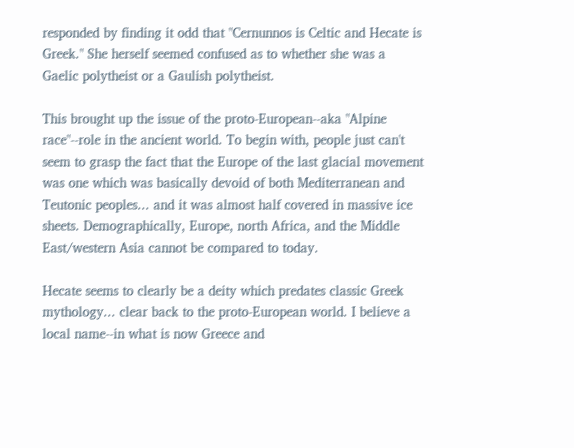responded by finding it odd that "Cernunnos is Celtic and Hecate is Greek." She herself seemed confused as to whether she was a Gaelic polytheist or a Gaulish polytheist.

This brought up the issue of the proto-European--aka "Alpine race"--role in the ancient world. To begin with, people just can't seem to grasp the fact that the Europe of the last glacial movement was one which was basically devoid of both Mediterranean and Teutonic peoples... and it was almost half covered in massive ice sheets. Demographically, Europe, north Africa, and the Middle East/western Asia cannot be compared to today.

Hecate seems to clearly be a deity which predates classic Greek mythology... clear back to the proto-European world. I believe a local name--in what is now Greece and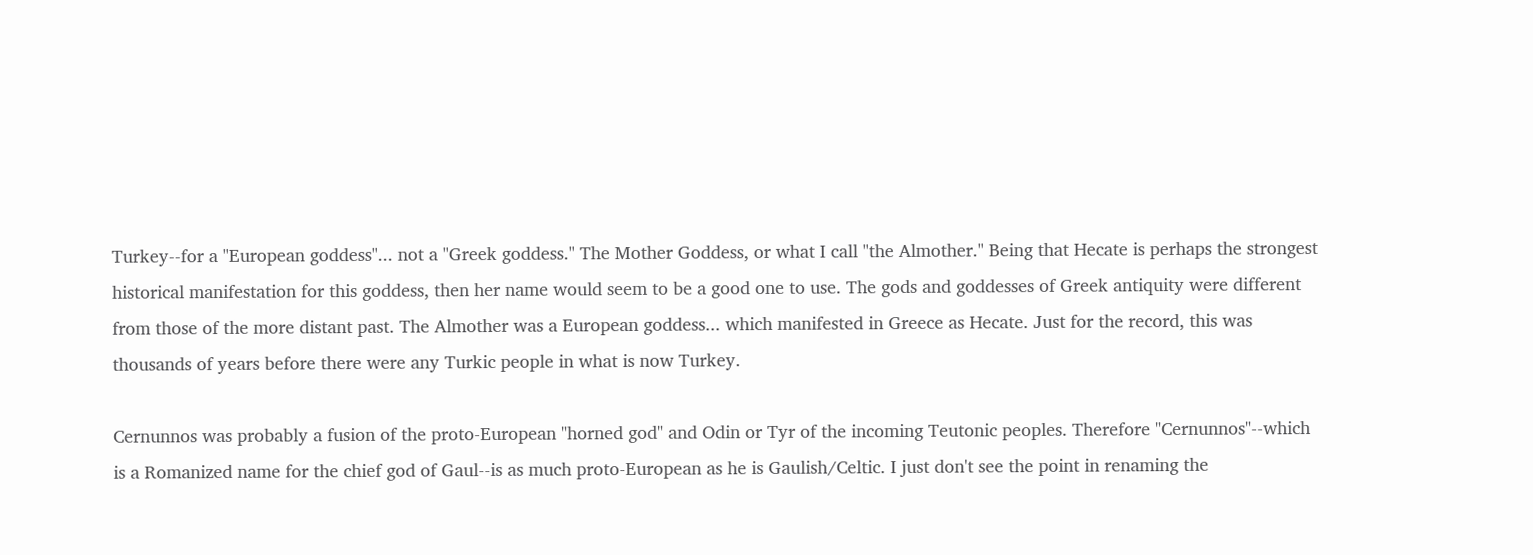Turkey--for a "European goddess"... not a "Greek goddess." The Mother Goddess, or what I call "the Almother." Being that Hecate is perhaps the strongest historical manifestation for this goddess, then her name would seem to be a good one to use. The gods and goddesses of Greek antiquity were different from those of the more distant past. The Almother was a European goddess... which manifested in Greece as Hecate. Just for the record, this was thousands of years before there were any Turkic people in what is now Turkey.

Cernunnos was probably a fusion of the proto-European "horned god" and Odin or Tyr of the incoming Teutonic peoples. Therefore "Cernunnos"--which is a Romanized name for the chief god of Gaul--is as much proto-European as he is Gaulish/Celtic. I just don't see the point in renaming the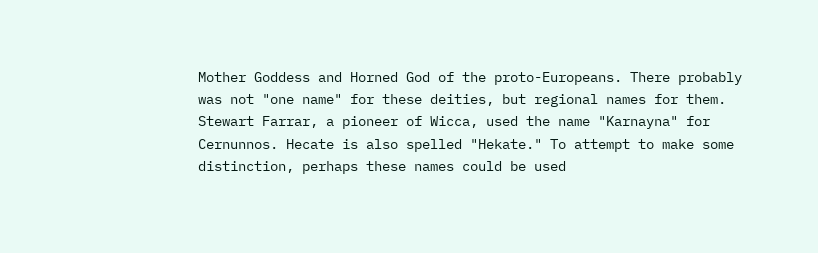Mother Goddess and Horned God of the proto-Europeans. There probably was not "one name" for these deities, but regional names for them. Stewart Farrar, a pioneer of Wicca, used the name "Karnayna" for Cernunnos. Hecate is also spelled "Hekate." To attempt to make some distinction, perhaps these names could be used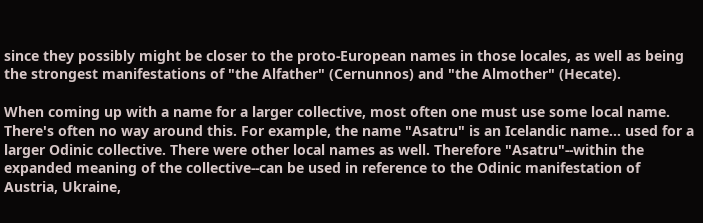since they possibly might be closer to the proto-European names in those locales, as well as being the strongest manifestations of "the Alfather" (Cernunnos) and "the Almother" (Hecate).

When coming up with a name for a larger collective, most often one must use some local name. There's often no way around this. For example, the name "Asatru" is an Icelandic name... used for a larger Odinic collective. There were other local names as well. Therefore "Asatru"--within the expanded meaning of the collective--can be used in reference to the Odinic manifestation of Austria, Ukraine,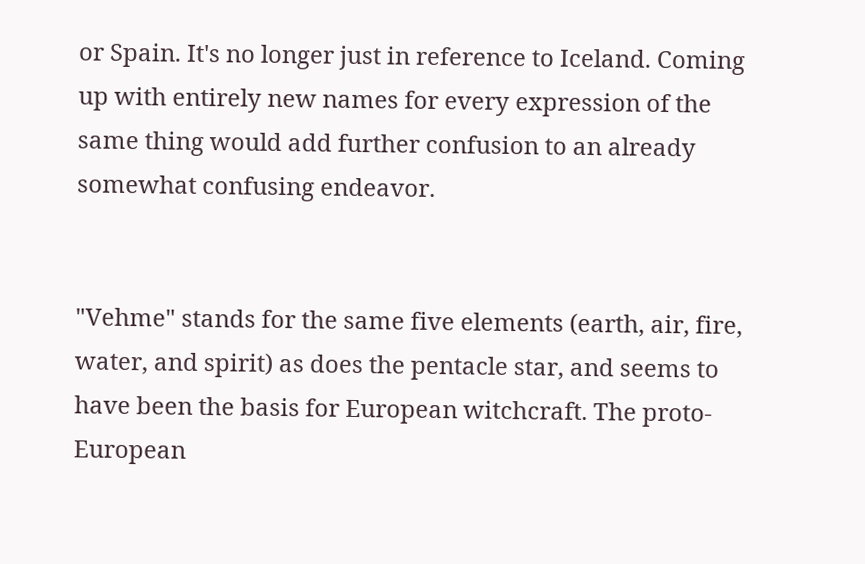or Spain. It's no longer just in reference to Iceland. Coming up with entirely new names for every expression of the same thing would add further confusion to an already somewhat confusing endeavor.


"Vehme" stands for the same five elements (earth, air, fire, water, and spirit) as does the pentacle star, and seems to have been the basis for European witchcraft. The proto-European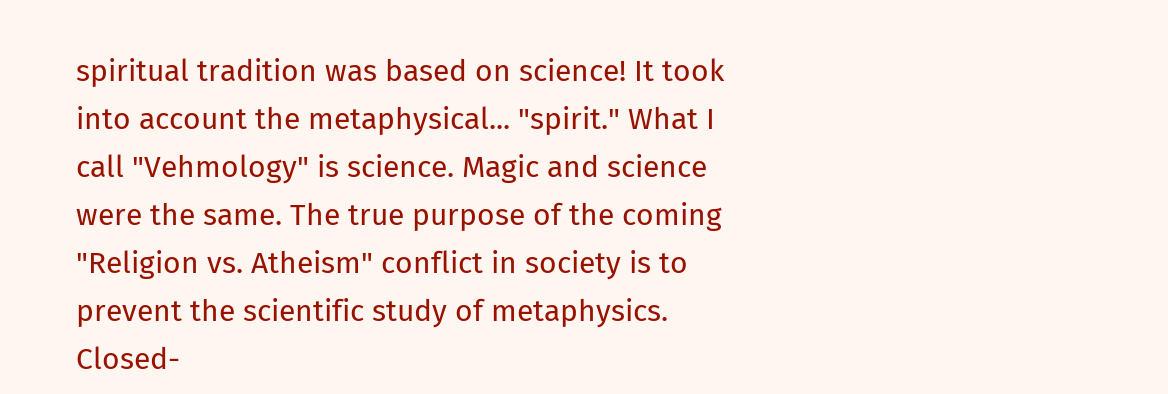spiritual tradition was based on science! It took into account the metaphysical... "spirit." What I call "Vehmology" is science. Magic and science were the same. The true purpose of the coming "Religion vs. Atheism" conflict in society is to prevent the scientific study of metaphysics. Closed-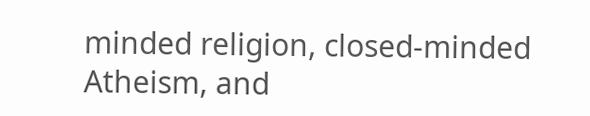minded religion, closed-minded Atheism, and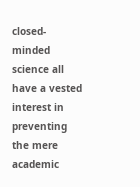closed-minded science all have a vested interest in preventing the mere academic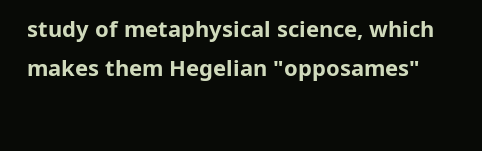study of metaphysical science, which makes them Hegelian "opposames"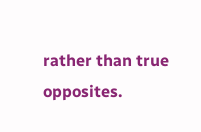rather than true opposites.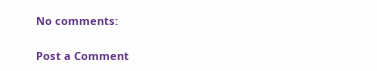No comments:

Post a Comment